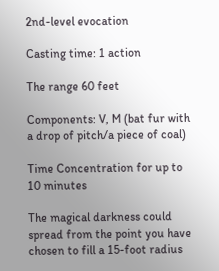2nd-level evocation

Casting time: 1 action

The range 60 feet

Components: V, M (bat fur with a drop of pitch/a piece of coal)

Time Concentration for up to 10 minutes

The magical darkness could spread from the point you have chosen to fill a 15-foot radius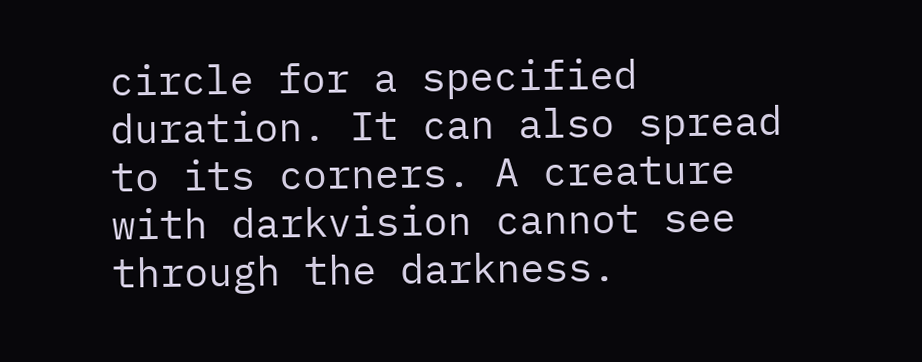circle for a specified duration. It can also spread to its corners. A creature with darkvision cannot see through the darkness.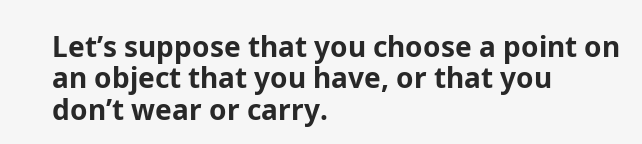Let’s suppose that you choose a point on an object that you have, or that you don’t wear or carry.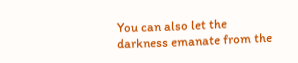You can also let the darkness emanate from the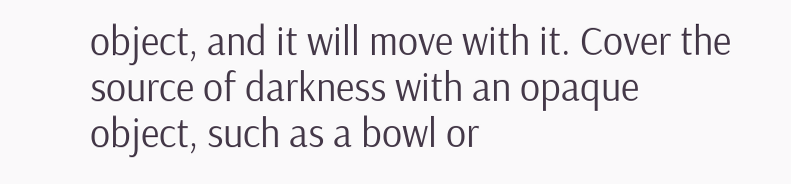object, and it will move with it. Cover the source of darkness with an opaque object, such as a bowl or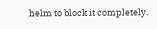helm to block it completely.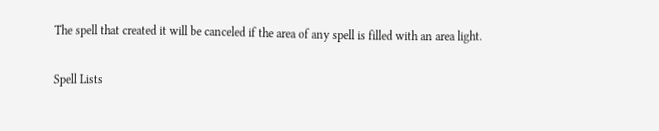The spell that created it will be canceled if the area of any spell is filled with an area light.

Spell Lists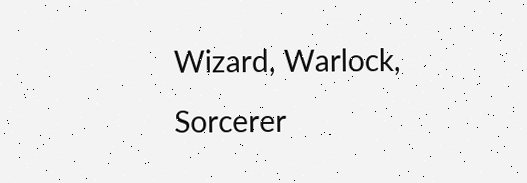Wizard, Warlock, Sorcerer